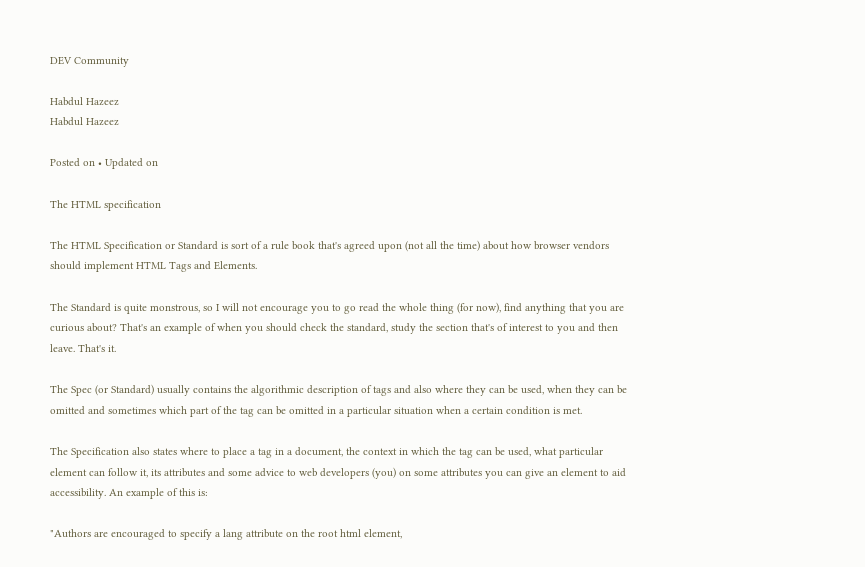DEV Community

Habdul Hazeez
Habdul Hazeez

Posted on • Updated on

The HTML specification

The HTML Specification or Standard is sort of a rule book that's agreed upon (not all the time) about how browser vendors should implement HTML Tags and Elements.

The Standard is quite monstrous, so I will not encourage you to go read the whole thing (for now), find anything that you are curious about? That's an example of when you should check the standard, study the section that's of interest to you and then leave. That's it.

The Spec (or Standard) usually contains the algorithmic description of tags and also where they can be used, when they can be omitted and sometimes which part of the tag can be omitted in a particular situation when a certain condition is met.

The Specification also states where to place a tag in a document, the context in which the tag can be used, what particular element can follow it, its attributes and some advice to web developers (you) on some attributes you can give an element to aid accessibility. An example of this is:

"Authors are encouraged to specify a lang attribute on the root html element,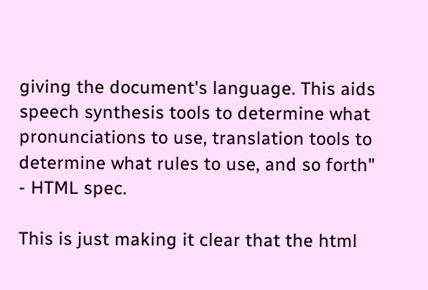giving the document's language. This aids speech synthesis tools to determine what pronunciations to use, translation tools to determine what rules to use, and so forth" - HTML spec.

This is just making it clear that the html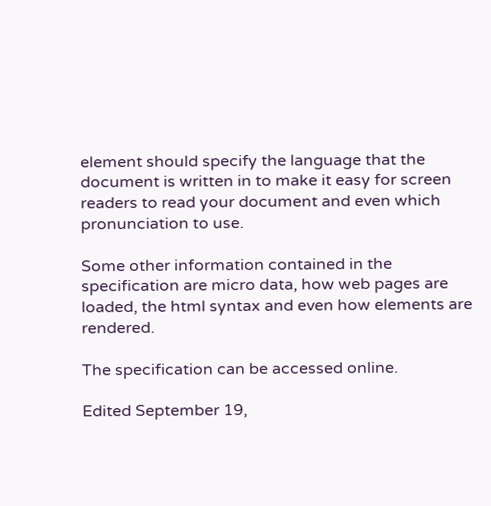element should specify the language that the document is written in to make it easy for screen readers to read your document and even which pronunciation to use.

Some other information contained in the specification are micro data, how web pages are loaded, the html syntax and even how elements are rendered.

The specification can be accessed online.

Edited September 19,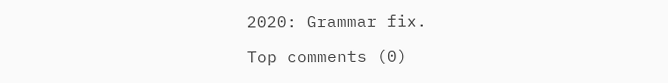2020: Grammar fix.

Top comments (0)